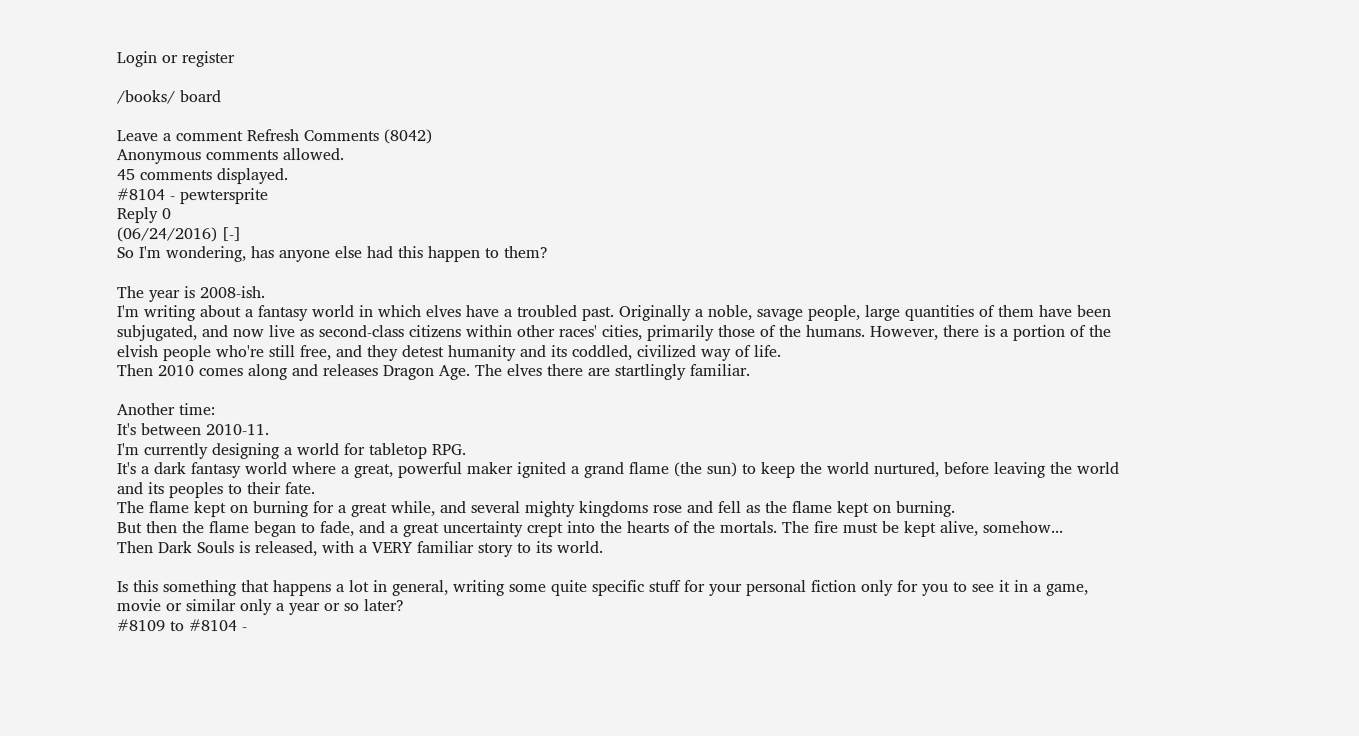Login or register

/books/ board

Leave a comment Refresh Comments (8042)
Anonymous comments allowed.
45 comments displayed.
#8104 - pewtersprite
Reply 0
(06/24/2016) [-]
So I'm wondering, has anyone else had this happen to them?

The year is 2008-ish.
I'm writing about a fantasy world in which elves have a troubled past. Originally a noble, savage people, large quantities of them have been subjugated, and now live as second-class citizens within other races' cities, primarily those of the humans. However, there is a portion of the elvish people who're still free, and they detest humanity and its coddled, civilized way of life.
Then 2010 comes along and releases Dragon Age. The elves there are startlingly familiar.

Another time:
It's between 2010-11.
I'm currently designing a world for tabletop RPG.
It's a dark fantasy world where a great, powerful maker ignited a grand flame (the sun) to keep the world nurtured, before leaving the world and its peoples to their fate.
The flame kept on burning for a great while, and several mighty kingdoms rose and fell as the flame kept on burning.
But then the flame began to fade, and a great uncertainty crept into the hearts of the mortals. The fire must be kept alive, somehow...
Then Dark Souls is released, with a VERY familiar story to its world.

Is this something that happens a lot in general, writing some quite specific stuff for your personal fiction only for you to see it in a game, movie or similar only a year or so later?
#8109 to #8104 -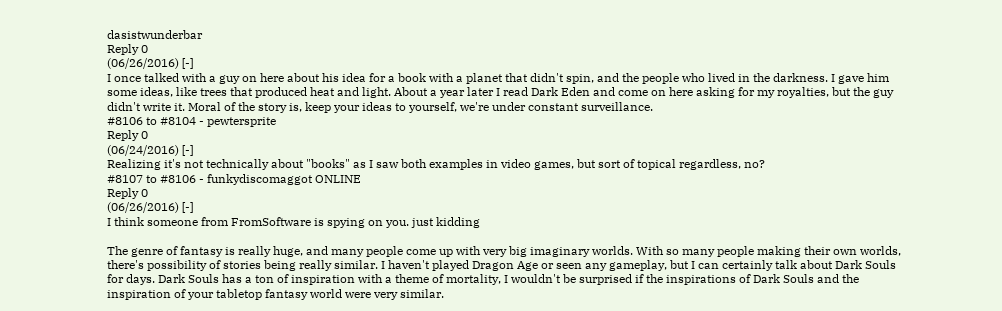dasistwunderbar
Reply 0
(06/26/2016) [-]
I once talked with a guy on here about his idea for a book with a planet that didn't spin, and the people who lived in the darkness. I gave him some ideas, like trees that produced heat and light. About a year later I read Dark Eden and come on here asking for my royalties, but the guy didn't write it. Moral of the story is, keep your ideas to yourself, we're under constant surveillance.
#8106 to #8104 - pewtersprite
Reply 0
(06/24/2016) [-]
Realizing it's not technically about "books" as I saw both examples in video games, but sort of topical regardless, no?
#8107 to #8106 - funkydiscomaggot ONLINE
Reply 0
(06/26/2016) [-]
I think someone from FromSoftware is spying on you. just kidding

The genre of fantasy is really huge, and many people come up with very big imaginary worlds. With so many people making their own worlds, there's possibility of stories being really similar. I haven't played Dragon Age or seen any gameplay, but I can certainly talk about Dark Souls for days. Dark Souls has a ton of inspiration with a theme of mortality, I wouldn't be surprised if the inspirations of Dark Souls and the inspiration of your tabletop fantasy world were very similar.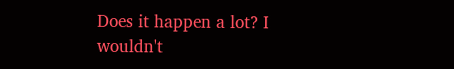Does it happen a lot? I wouldn't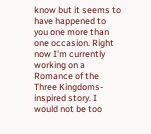know but it seems to have happened to you one more than one occasion. Right now I'm currently working on a Romance of the Three Kingdoms-inspired story. I would not be too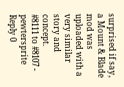surprised if say, a Mount & Blade mod was uploaded with a very similar story and concept.
#8111 to #8107 - pewtersprite
Reply 0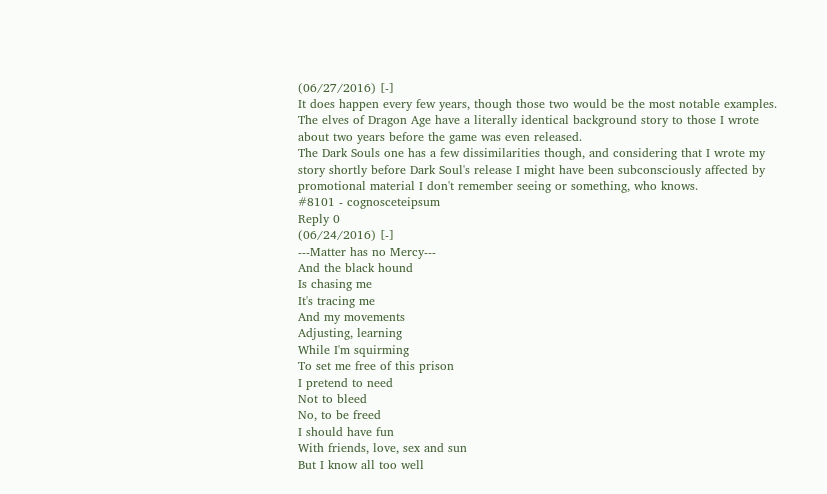(06/27/2016) [-]
It does happen every few years, though those two would be the most notable examples. The elves of Dragon Age have a literally identical background story to those I wrote about two years before the game was even released.
The Dark Souls one has a few dissimilarities though, and considering that I wrote my story shortly before Dark Soul's release I might have been subconsciously affected by promotional material I don't remember seeing or something, who knows.
#8101 - cognosceteipsum
Reply 0
(06/24/2016) [-]
---Matter has no Mercy---
And the black hound
Is chasing me
It's tracing me
And my movements
Adjusting, learning
While I'm squirming
To set me free of this prison
I pretend to need
Not to bleed
No, to be freed
I should have fun
With friends, love, sex and sun
But I know all too well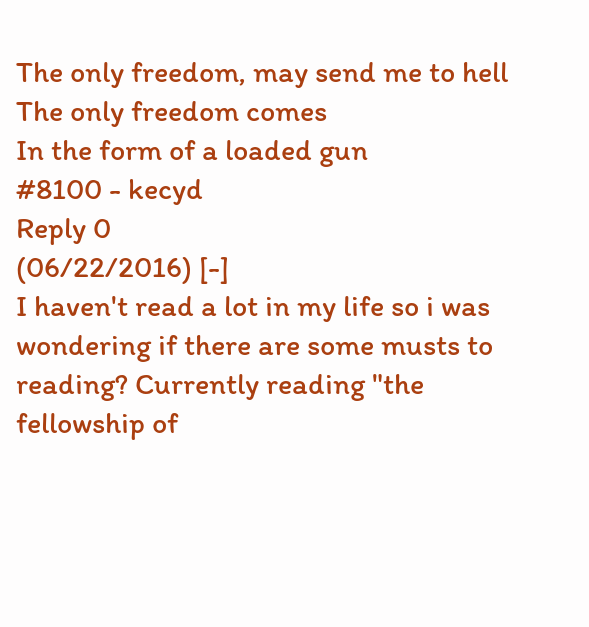The only freedom, may send me to hell
The only freedom comes
In the form of a loaded gun
#8100 - kecyd
Reply 0
(06/22/2016) [-]
I haven't read a lot in my life so i was wondering if there are some musts to reading? Currently reading "the fellowship of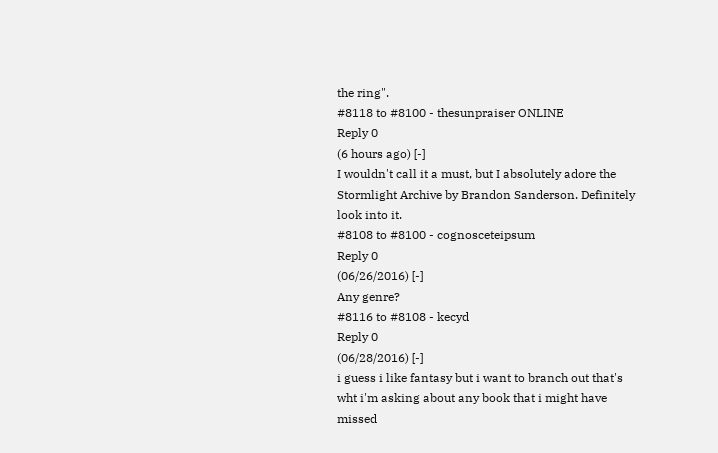the ring".
#8118 to #8100 - thesunpraiser ONLINE
Reply 0
(6 hours ago) [-]
I wouldn't call it a must, but I absolutely adore the Stormlight Archive by Brandon Sanderson. Definitely look into it.
#8108 to #8100 - cognosceteipsum
Reply 0
(06/26/2016) [-]
Any genre?
#8116 to #8108 - kecyd
Reply 0
(06/28/2016) [-]
i guess i like fantasy but i want to branch out that's wht i'm asking about any book that i might have missed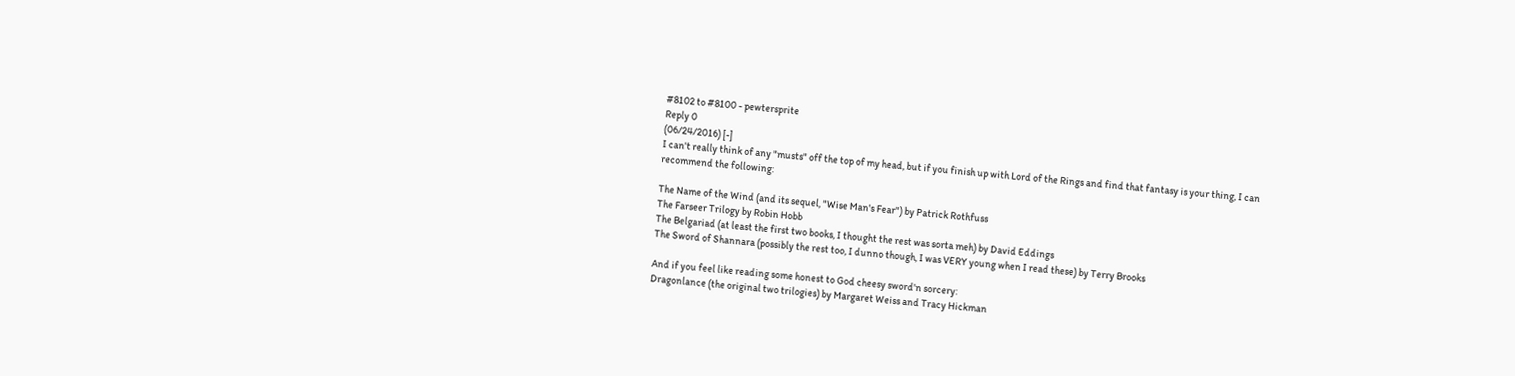#8102 to #8100 - pewtersprite
Reply 0
(06/24/2016) [-]
I can't really think of any "musts" off the top of my head, but if you finish up with Lord of the Rings and find that fantasy is your thing, I can recommend the following:

The Name of the Wind (and its sequel, "Wise Man's Fear") by Patrick Rothfuss
The Farseer Trilogy by Robin Hobb
The Belgariad (at least the first two books, I thought the rest was sorta meh) by David Eddings
The Sword of Shannara (possibly the rest too, I dunno though, I was VERY young when I read these) by Terry Brooks

And if you feel like reading some honest to God cheesy sword'n sorcery:
Dragonlance (the original two trilogies) by Margaret Weiss and Tracy Hickman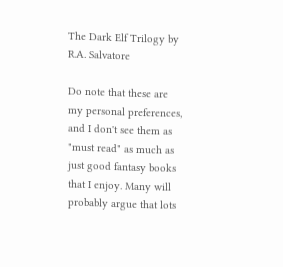The Dark Elf Trilogy by R.A. Salvatore

Do note that these are my personal preferences, and I don't see them as "must read" as much as just good fantasy books that I enjoy. Many will probably argue that lots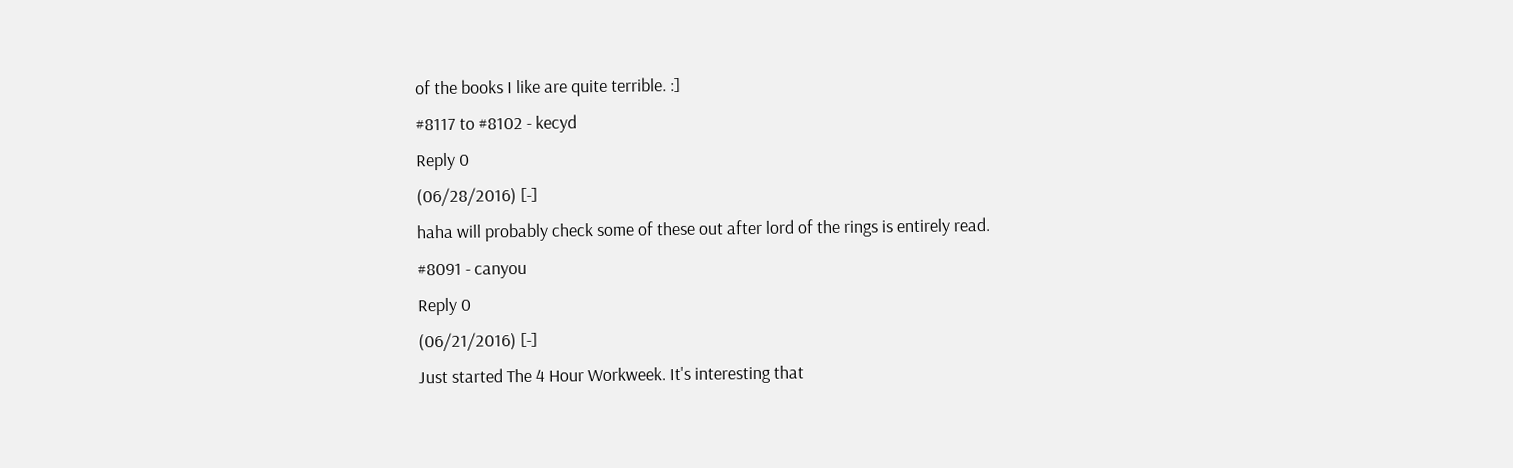of the books I like are quite terrible. :]
#8117 to #8102 - kecyd
Reply 0
(06/28/2016) [-]
haha will probably check some of these out after lord of the rings is entirely read.
#8091 - canyou
Reply 0
(06/21/2016) [-]
Just started The 4 Hour Workweek. It's interesting that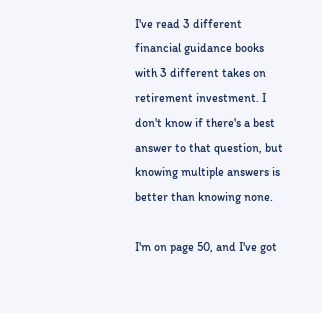I've read 3 different financial guidance books with 3 different takes on retirement investment. I don't know if there's a best answer to that question, but knowing multiple answers is better than knowing none.

I'm on page 50, and I've got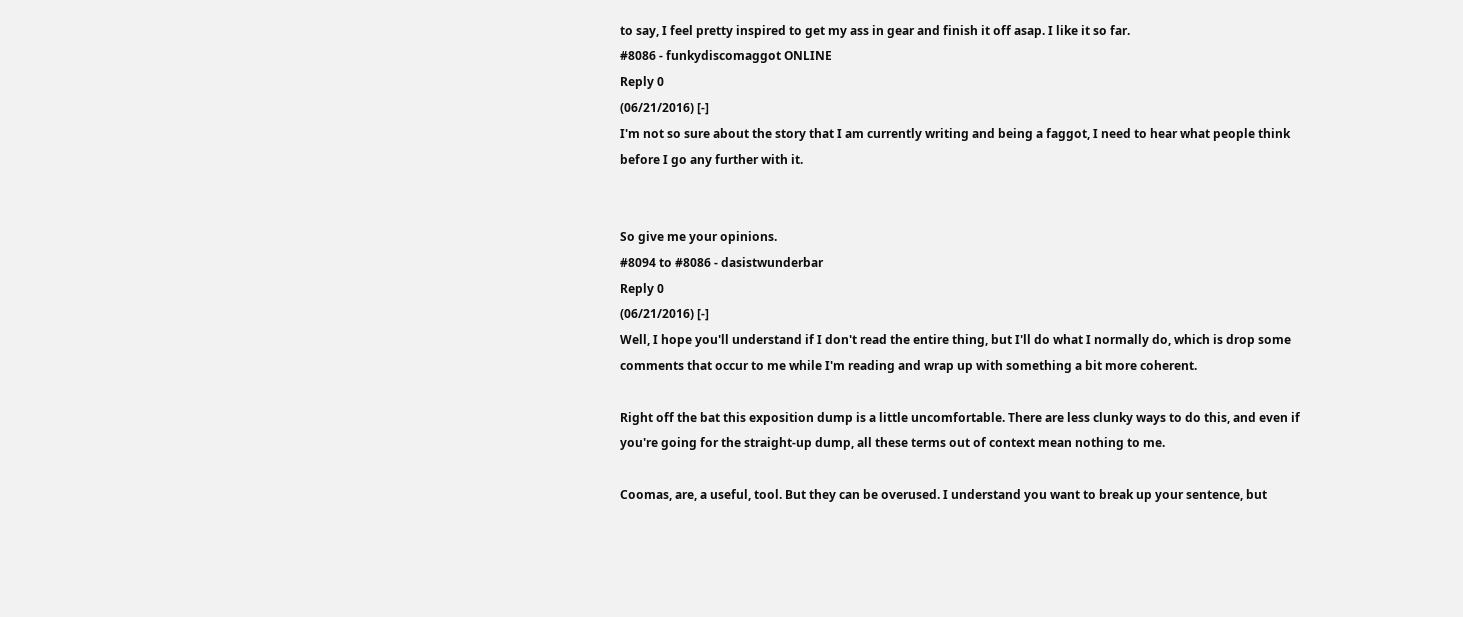to say, I feel pretty inspired to get my ass in gear and finish it off asap. I like it so far.
#8086 - funkydiscomaggot ONLINE
Reply 0
(06/21/2016) [-]
I'm not so sure about the story that I am currently writing and being a faggot, I need to hear what people think before I go any further with it.


So give me your opinions.
#8094 to #8086 - dasistwunderbar
Reply 0
(06/21/2016) [-]
Well, I hope you'll understand if I don't read the entire thing, but I'll do what I normally do, which is drop some comments that occur to me while I'm reading and wrap up with something a bit more coherent.

Right off the bat this exposition dump is a little uncomfortable. There are less clunky ways to do this, and even if you're going for the straight-up dump, all these terms out of context mean nothing to me.

Coomas, are, a useful, tool. But they can be overused. I understand you want to break up your sentence, but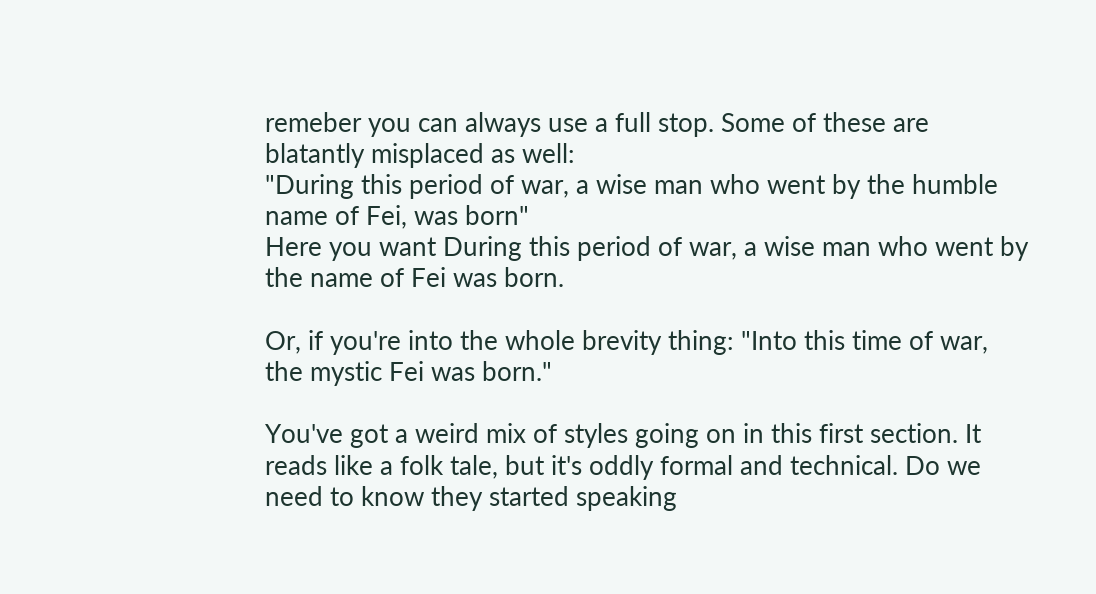remeber you can always use a full stop. Some of these are blatantly misplaced as well:
"During this period of war, a wise man who went by the humble name of Fei, was born"
Here you want During this period of war, a wise man who went by the name of Fei was born.

Or, if you're into the whole brevity thing: "Into this time of war, the mystic Fei was born."

You've got a weird mix of styles going on in this first section. It reads like a folk tale, but it's oddly formal and technical. Do we need to know they started speaking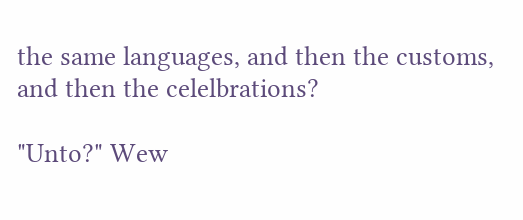the same languages, and then the customs, and then the celelbrations?

"Unto?" Wew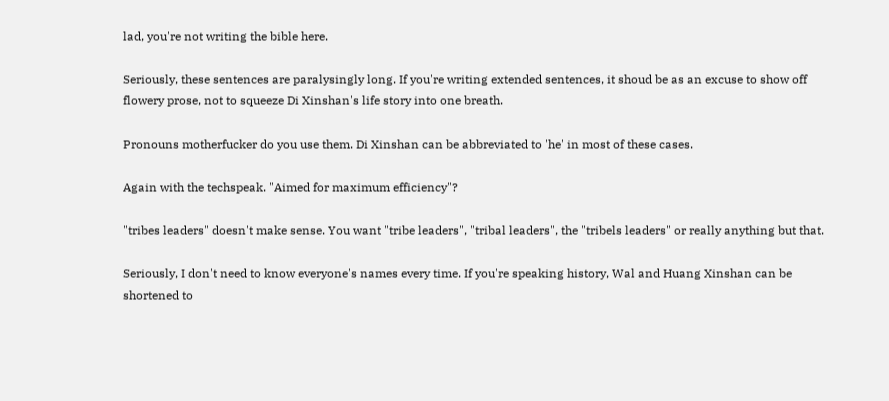lad, you're not writing the bible here.

Seriously, these sentences are paralysingly long. If you're writing extended sentences, it shoud be as an excuse to show off flowery prose, not to squeeze Di Xinshan's life story into one breath.

Pronouns motherfucker do you use them. Di Xinshan can be abbreviated to 'he' in most of these cases.

Again with the techspeak. "Aimed for maximum efficiency"?

"tribes leaders" doesn't make sense. You want "tribe leaders", "tribal leaders", the "tribels leaders" or really anything but that.

Seriously, I don't need to know everyone's names every time. If you're speaking history, Wal and Huang Xinshan can be shortened to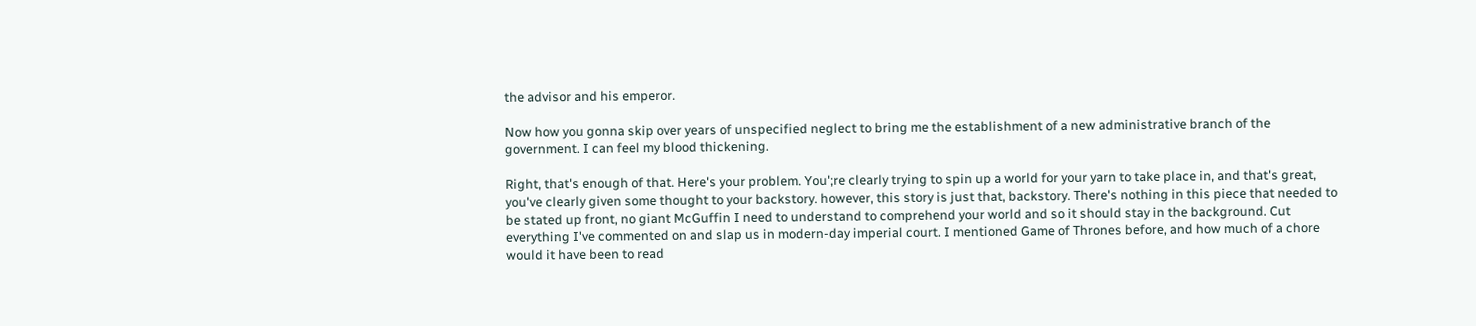the advisor and his emperor.

Now how you gonna skip over years of unspecified neglect to bring me the establishment of a new administrative branch of the government. I can feel my blood thickening.

Right, that's enough of that. Here's your problem. You';re clearly trying to spin up a world for your yarn to take place in, and that's great, you've clearly given some thought to your backstory. however, this story is just that, backstory. There's nothing in this piece that needed to be stated up front, no giant McGuffin I need to understand to comprehend your world and so it should stay in the background. Cut everything I've commented on and slap us in modern-day imperial court. I mentioned Game of Thrones before, and how much of a chore would it have been to read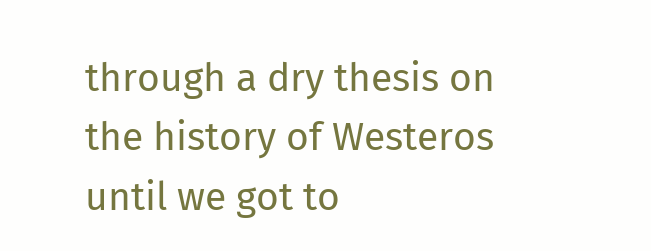through a dry thesis on the history of Westeros until we got to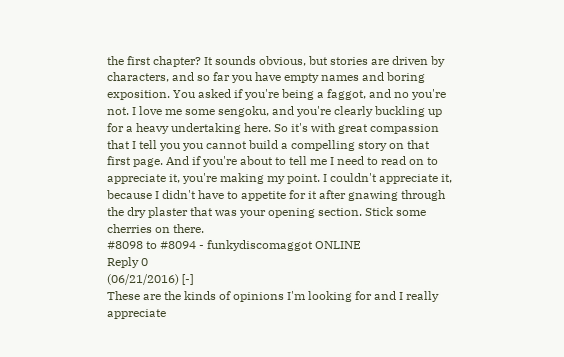the first chapter? It sounds obvious, but stories are driven by characters, and so far you have empty names and boring exposition. You asked if you're being a faggot, and no you're not. I love me some sengoku, and you're clearly buckling up for a heavy undertaking here. So it's with great compassion that I tell you you cannot build a compelling story on that first page. And if you're about to tell me I need to read on to appreciate it, you're making my point. I couldn't appreciate it, because I didn't have to appetite for it after gnawing through the dry plaster that was your opening section. Stick some cherries on there.
#8098 to #8094 - funkydiscomaggot ONLINE
Reply 0
(06/21/2016) [-]
These are the kinds of opinions I'm looking for and I really appreciate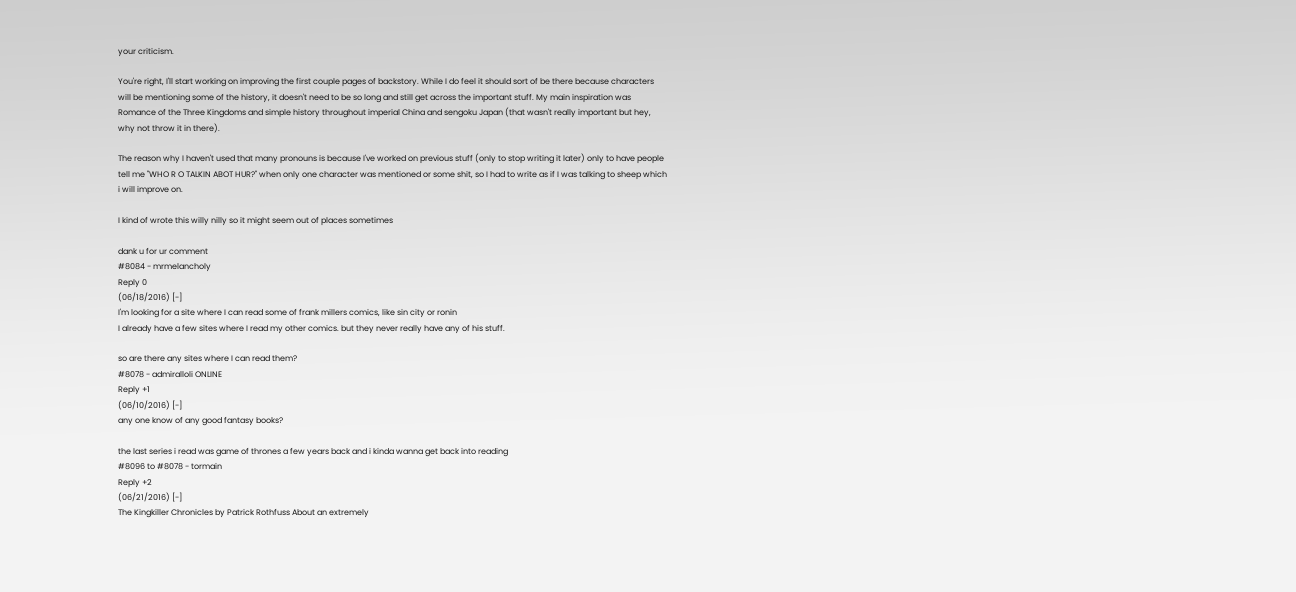your criticism.

You're right, I'll start working on improving the first couple pages of backstory. While I do feel it should sort of be there because characters will be mentioning some of the history, it doesn't need to be so long and still get across the important stuff. My main inspiration was Romance of the Three Kingdoms and simple history throughout imperial China and sengoku Japan (that wasn't really important but hey, why not throw it in there).

The reason why I haven't used that many pronouns is because I've worked on previous stuff (only to stop writing it later) only to have people tell me "WHO R O TALKIN ABOT HUR?" when only one character was mentioned or some shit, so I had to write as if I was talking to sheep which i will improve on.

I kind of wrote this willy nilly so it might seem out of places sometimes

dank u for ur comment
#8084 - mrmelancholy
Reply 0
(06/18/2016) [-]
I'm looking for a site where I can read some of frank millers comics, like sin city or ronin
I already have a few sites where I read my other comics. but they never really have any of his stuff.

so are there any sites where I can read them?
#8078 - admiralloli ONLINE
Reply +1
(06/10/2016) [-]
any one know of any good fantasy books?

the last series i read was game of thrones a few years back and i kinda wanna get back into reading
#8096 to #8078 - tormain
Reply +2
(06/21/2016) [-]
The Kingkiller Chronicles by Patrick Rothfuss About an extremely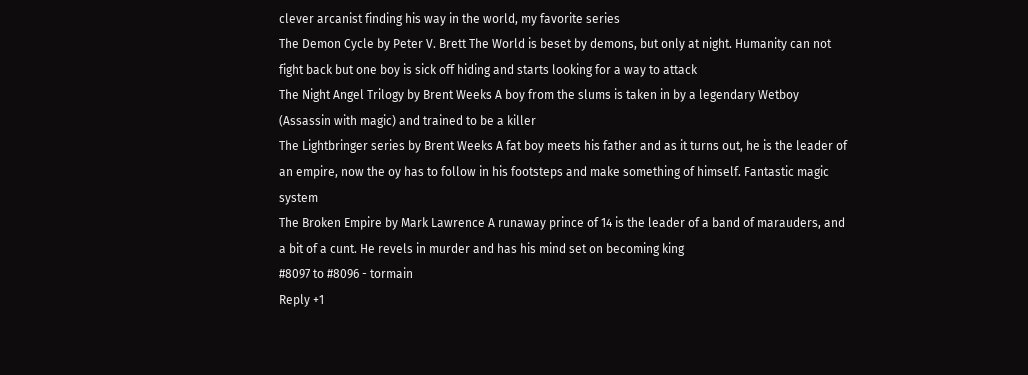clever arcanist finding his way in the world, my favorite series
The Demon Cycle by Peter V. Brett The World is beset by demons, but only at night. Humanity can not fight back but one boy is sick off hiding and starts looking for a way to attack
The Night Angel Trilogy by Brent Weeks A boy from the slums is taken in by a legendary Wetboy (Assassin with magic) and trained to be a killer
The Lightbringer series by Brent Weeks A fat boy meets his father and as it turns out, he is the leader of an empire, now the oy has to follow in his footsteps and make something of himself. Fantastic magic system
The Broken Empire by Mark Lawrence A runaway prince of 14 is the leader of a band of marauders, and a bit of a cunt. He revels in murder and has his mind set on becoming king
#8097 to #8096 - tormain
Reply +1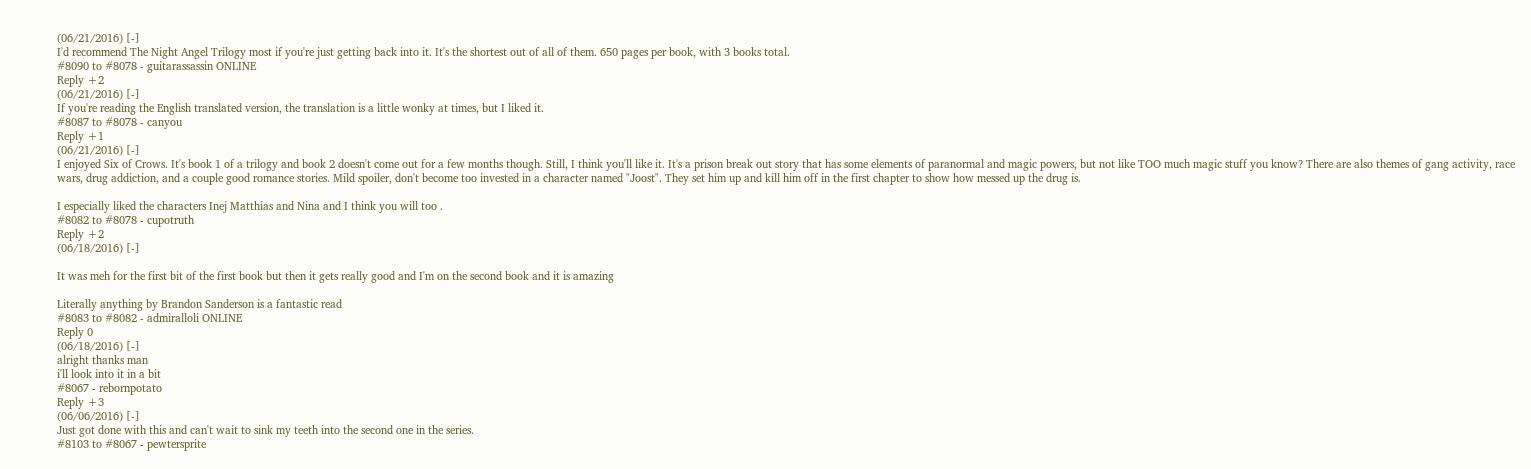(06/21/2016) [-]
I'd recommend The Night Angel Trilogy most if you're just getting back into it. It's the shortest out of all of them. 650 pages per book, with 3 books total.
#8090 to #8078 - guitarassassin ONLINE
Reply +2
(06/21/2016) [-]
If you're reading the English translated version, the translation is a little wonky at times, but I liked it.
#8087 to #8078 - canyou
Reply +1
(06/21/2016) [-]
I enjoyed Six of Crows. It's book 1 of a trilogy and book 2 doesn't come out for a few months though. Still, I think you'll like it. It's a prison break out story that has some elements of paranormal and magic powers, but not like TOO much magic stuff you know? There are also themes of gang activity, race wars, drug addiction, and a couple good romance stories. Mild spoiler, don't become too invested in a character named "Joost". They set him up and kill him off in the first chapter to show how messed up the drug is.

I especially liked the characters Inej Matthias and Nina and I think you will too .
#8082 to #8078 - cupotruth
Reply +2
(06/18/2016) [-]

It was meh for the first bit of the first book but then it gets really good and I'm on the second book and it is amazing

Literally anything by Brandon Sanderson is a fantastic read
#8083 to #8082 - admiralloli ONLINE
Reply 0
(06/18/2016) [-]
alright thanks man
i'll look into it in a bit
#8067 - rebornpotato
Reply +3
(06/06/2016) [-]
Just got done with this and can't wait to sink my teeth into the second one in the series.
#8103 to #8067 - pewtersprite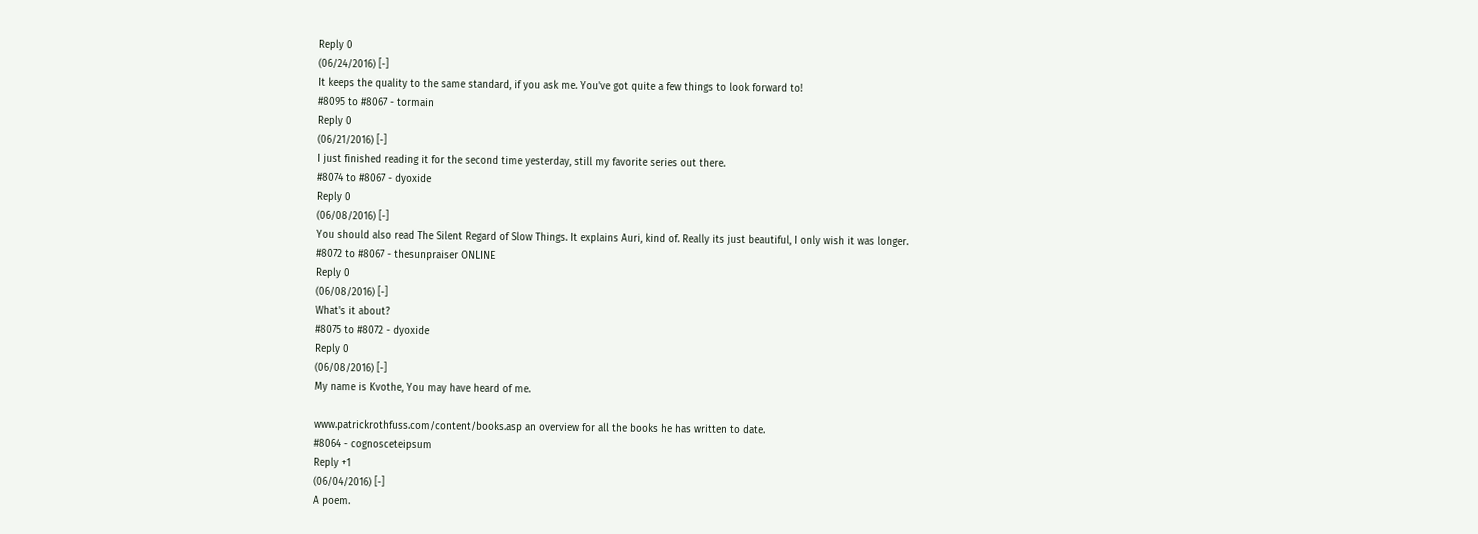Reply 0
(06/24/2016) [-]
It keeps the quality to the same standard, if you ask me. You've got quite a few things to look forward to!
#8095 to #8067 - tormain
Reply 0
(06/21/2016) [-]
I just finished reading it for the second time yesterday, still my favorite series out there.
#8074 to #8067 - dyoxide
Reply 0
(06/08/2016) [-]
You should also read The Silent Regard of Slow Things. It explains Auri, kind of. Really its just beautiful, I only wish it was longer.
#8072 to #8067 - thesunpraiser ONLINE
Reply 0
(06/08/2016) [-]
What's it about?
#8075 to #8072 - dyoxide
Reply 0
(06/08/2016) [-]
My name is Kvothe, You may have heard of me.

www.patrickrothfuss.com/content/books.asp an overview for all the books he has written to date.
#8064 - cognosceteipsum
Reply +1
(06/04/2016) [-]
A poem.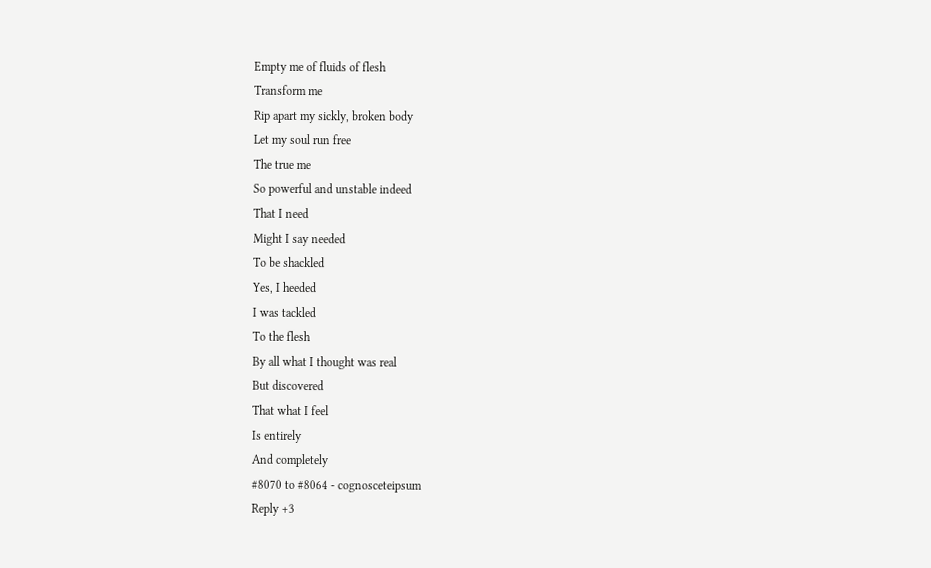Empty me of fluids of flesh
Transform me
Rip apart my sickly, broken body
Let my soul run free
The true me
So powerful and unstable indeed
That I need
Might I say needed
To be shackled
Yes, I heeded
I was tackled
To the flesh
By all what I thought was real
But discovered
That what I feel
Is entirely
And completely
#8070 to #8064 - cognosceteipsum
Reply +3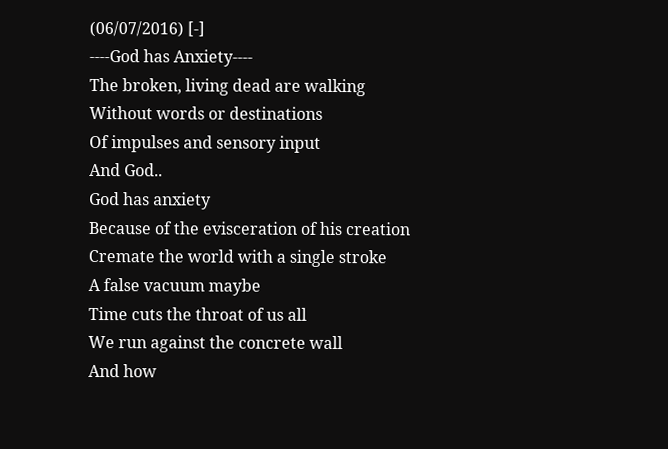(06/07/2016) [-]
----God has Anxiety----
The broken, living dead are walking
Without words or destinations
Of impulses and sensory input
And God..
God has anxiety
Because of the evisceration of his creation
Cremate the world with a single stroke
A false vacuum maybe
Time cuts the throat of us all
We run against the concrete wall
And how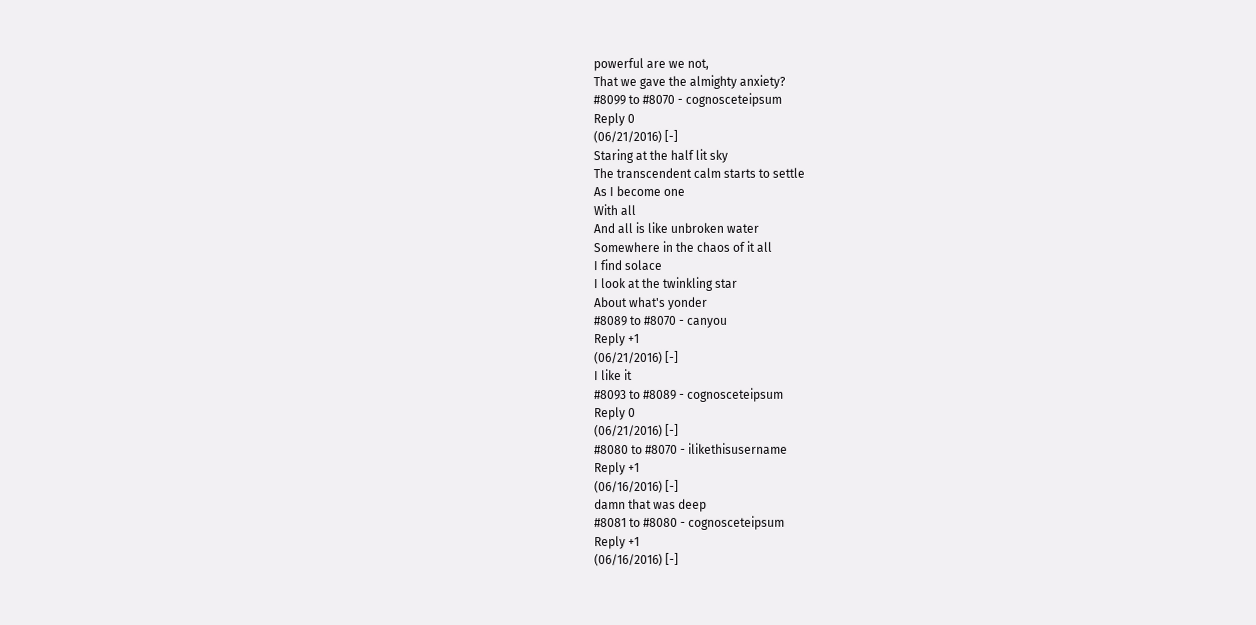powerful are we not,
That we gave the almighty anxiety?
#8099 to #8070 - cognosceteipsum
Reply 0
(06/21/2016) [-]
Staring at the half lit sky
The transcendent calm starts to settle
As I become one
With all
And all is like unbroken water
Somewhere in the chaos of it all
I find solace
I look at the twinkling star
About what's yonder
#8089 to #8070 - canyou
Reply +1
(06/21/2016) [-]
I like it
#8093 to #8089 - cognosceteipsum
Reply 0
(06/21/2016) [-]
#8080 to #8070 - ilikethisusername
Reply +1
(06/16/2016) [-]
damn that was deep
#8081 to #8080 - cognosceteipsum
Reply +1
(06/16/2016) [-]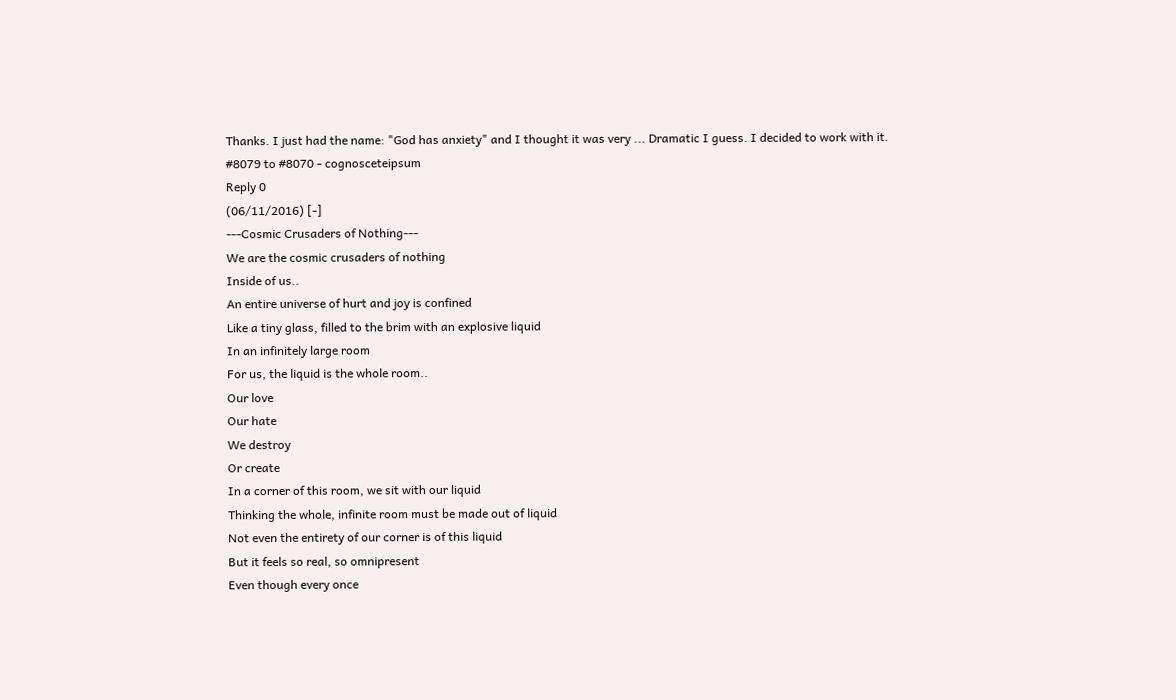Thanks. I just had the name: "God has anxiety" and I thought it was very ... Dramatic I guess. I decided to work with it.
#8079 to #8070 - cognosceteipsum
Reply 0
(06/11/2016) [-]
---Cosmic Crusaders of Nothing---
We are the cosmic crusaders of nothing
Inside of us..
An entire universe of hurt and joy is confined
Like a tiny glass, filled to the brim with an explosive liquid
In an infinitely large room
For us, the liquid is the whole room..
Our love
Our hate
We destroy
Or create
In a corner of this room, we sit with our liquid
Thinking the whole, infinite room must be made out of liquid
Not even the entirety of our corner is of this liquid
But it feels so real, so omnipresent
Even though every once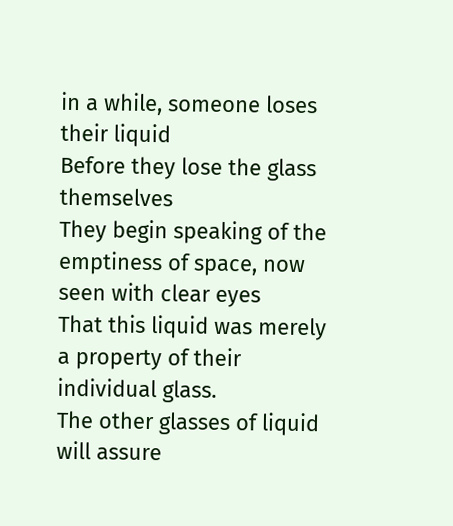in a while, someone loses their liquid
Before they lose the glass themselves
They begin speaking of the emptiness of space, now seen with clear eyes
That this liquid was merely a property of their individual glass.
The other glasses of liquid will assure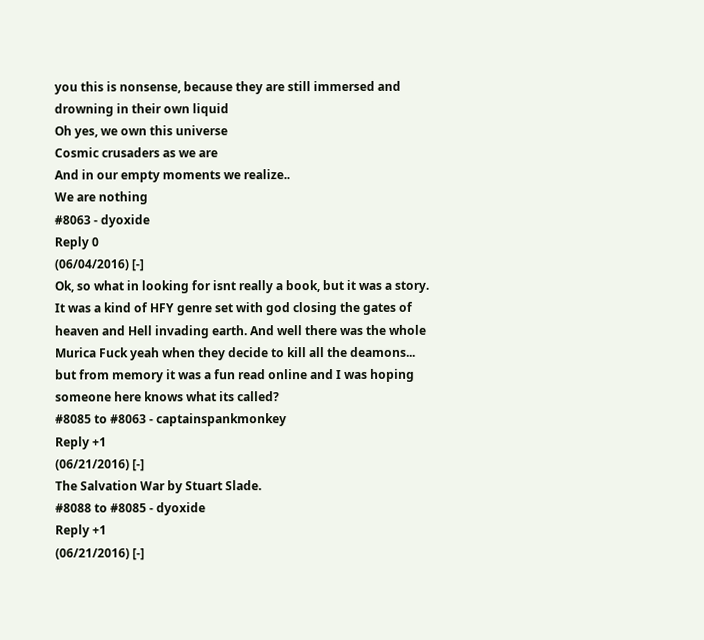you this is nonsense, because they are still immersed and drowning in their own liquid
Oh yes, we own this universe
Cosmic crusaders as we are
And in our empty moments we realize..
We are nothing
#8063 - dyoxide
Reply 0
(06/04/2016) [-]
Ok, so what in looking for isnt really a book, but it was a story. It was a kind of HFY genre set with god closing the gates of heaven and Hell invading earth. And well there was the whole Murica Fuck yeah when they decide to kill all the deamons... but from memory it was a fun read online and I was hoping someone here knows what its called?
#8085 to #8063 - captainspankmonkey
Reply +1
(06/21/2016) [-]
The Salvation War by Stuart Slade.
#8088 to #8085 - dyoxide
Reply +1
(06/21/2016) [-]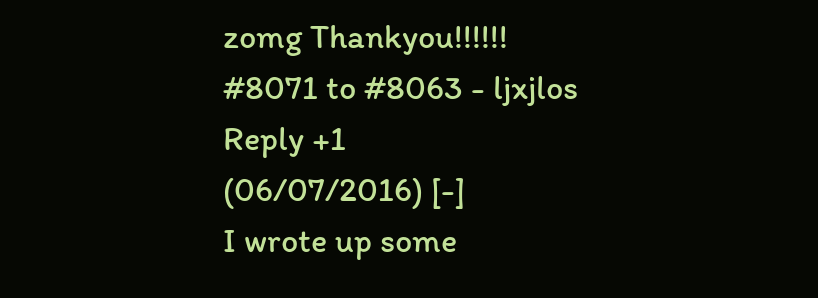zomg Thankyou!!!!!!
#8071 to #8063 - ljxjlos
Reply +1
(06/07/2016) [-]
I wrote up some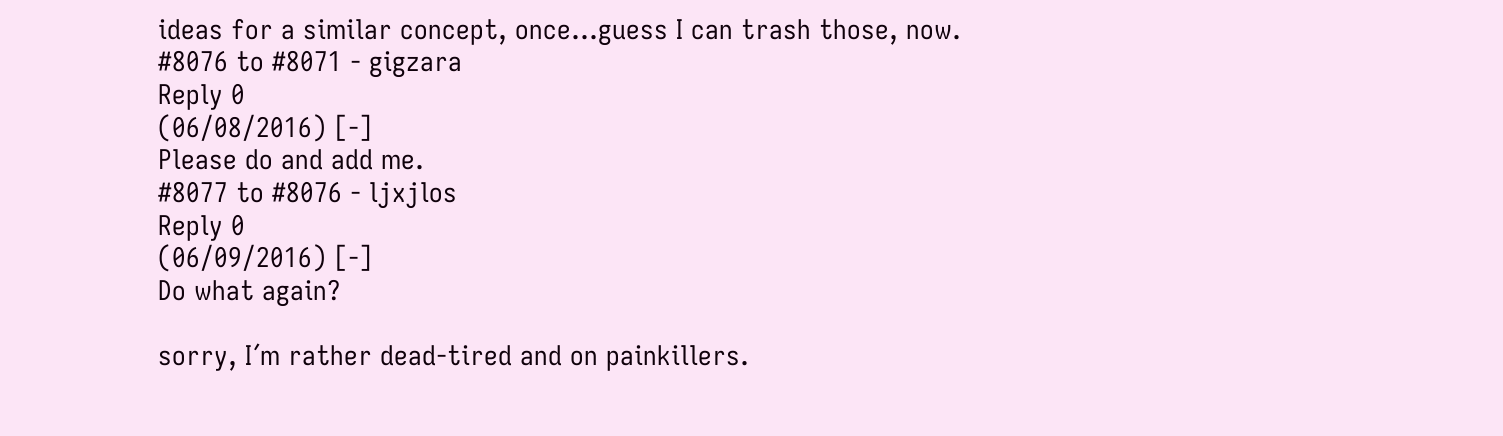ideas for a similar concept, once...guess I can trash those, now.
#8076 to #8071 - gigzara
Reply 0
(06/08/2016) [-]
Please do and add me.
#8077 to #8076 - ljxjlos
Reply 0
(06/09/2016) [-]
Do what again?

sorry, I´m rather dead-tired and on painkillers.